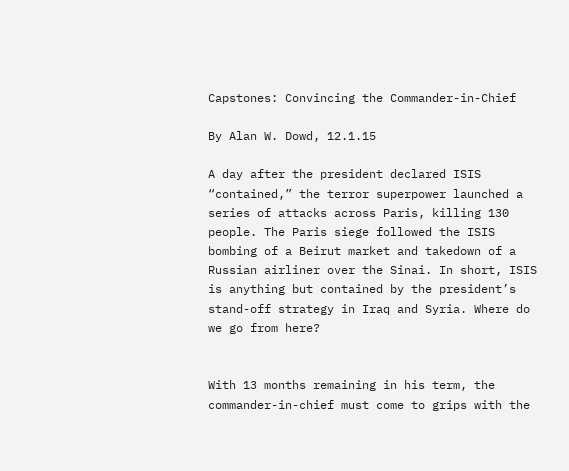Capstones: Convincing the Commander-in-Chief

By Alan W. Dowd, 12.1.15

A day after the president declared ISIS “contained,” the terror superpower launched a series of attacks across Paris, killing 130 people. The Paris siege followed the ISIS bombing of a Beirut market and takedown of a Russian airliner over the Sinai. In short, ISIS is anything but contained by the president’s stand-off strategy in Iraq and Syria. Where do we go from here?


With 13 months remaining in his term, the commander-in-chief must come to grips with the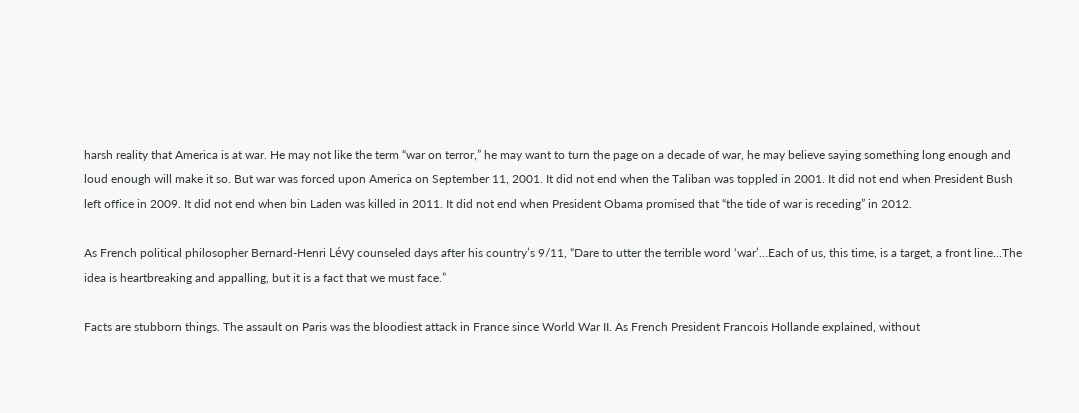harsh reality that America is at war. He may not like the term “war on terror,” he may want to turn the page on a decade of war, he may believe saying something long enough and loud enough will make it so. But war was forced upon America on September 11, 2001. It did not end when the Taliban was toppled in 2001. It did not end when President Bush left office in 2009. It did not end when bin Laden was killed in 2011. It did not end when President Obama promised that “the tide of war is receding” in 2012.

As French political philosopher Bernard-Henri Lévy counseled days after his country’s 9/11, “Dare to utter the terrible word ‘war’…Each of us, this time, is a target, a front line…The idea is heartbreaking and appalling, but it is a fact that we must face.”

Facts are stubborn things. The assault on Paris was the bloodiest attack in France since World War II. As French President Francois Hollande explained, without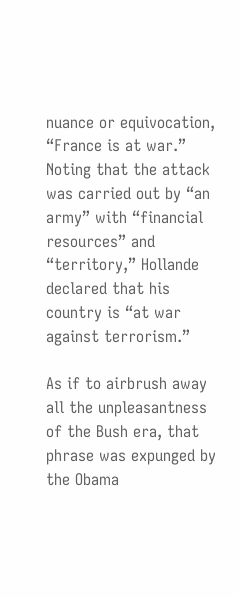nuance or equivocation, “France is at war.” Noting that the attack was carried out by “an army” with “financial resources” and “territory,” Hollande declared that his country is “at war against terrorism.”

As if to airbrush away all the unpleasantness of the Bush era, that phrase was expunged by the Obama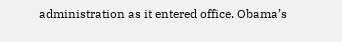administration as it entered office. Obama’s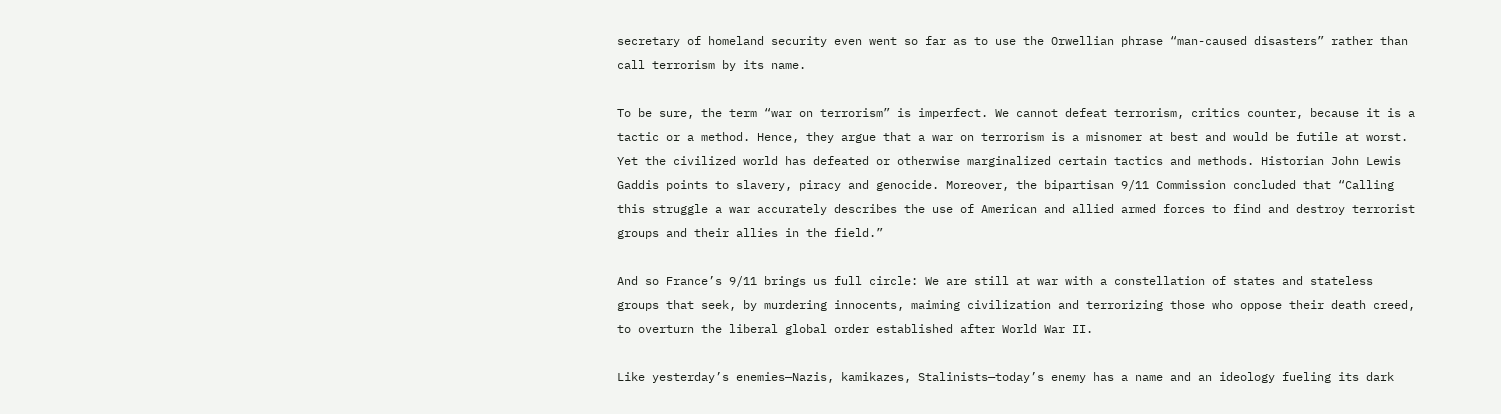secretary of homeland security even went so far as to use the Orwellian phrase “man-caused disasters” rather than call terrorism by its name.

To be sure, the term “war on terrorism” is imperfect. We cannot defeat terrorism, critics counter, because it is a tactic or a method. Hence, they argue that a war on terrorism is a misnomer at best and would be futile at worst. Yet the civilized world has defeated or otherwise marginalized certain tactics and methods. Historian John Lewis Gaddis points to slavery, piracy and genocide. Moreover, the bipartisan 9/11 Commission concluded that “Calling this struggle a war accurately describes the use of American and allied armed forces to find and destroy terrorist groups and their allies in the field.”

And so France’s 9/11 brings us full circle: We are still at war with a constellation of states and stateless groups that seek, by murdering innocents, maiming civilization and terrorizing those who oppose their death creed, to overturn the liberal global order established after World War II.

Like yesterday’s enemies—Nazis, kamikazes, Stalinists—today’s enemy has a name and an ideology fueling its dark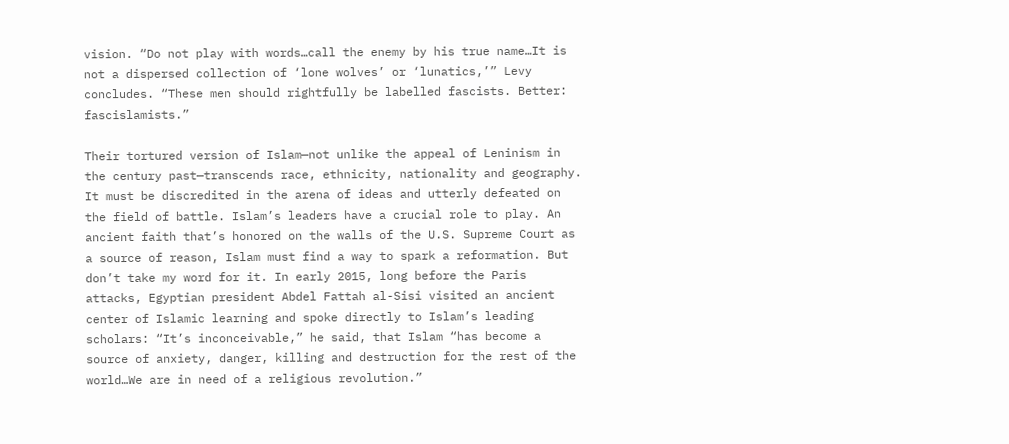vision. “Do not play with words…call the enemy by his true name…It is not a dispersed collection of ‘lone wolves’ or ‘lunatics,’” Levy concludes. “These men should rightfully be labelled fascists. Better: fascislamists.”

Their tortured version of Islam—not unlike the appeal of Leninism in the century past—transcends race, ethnicity, nationality and geography. It must be discredited in the arena of ideas and utterly defeated on the field of battle. Islam’s leaders have a crucial role to play. An ancient faith that’s honored on the walls of the U.S. Supreme Court as a source of reason, Islam must find a way to spark a reformation. But don’t take my word for it. In early 2015, long before the Paris attacks, Egyptian president Abdel Fattah al-Sisi visited an ancient center of Islamic learning and spoke directly to Islam’s leading scholars: “It’s inconceivable,” he said, that Islam “has become a source of anxiety, danger, killing and destruction for the rest of the world…We are in need of a religious revolution.”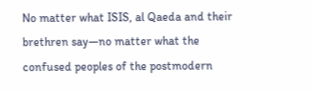No matter what ISIS, al Qaeda and their brethren say—no matter what the confused peoples of the postmodern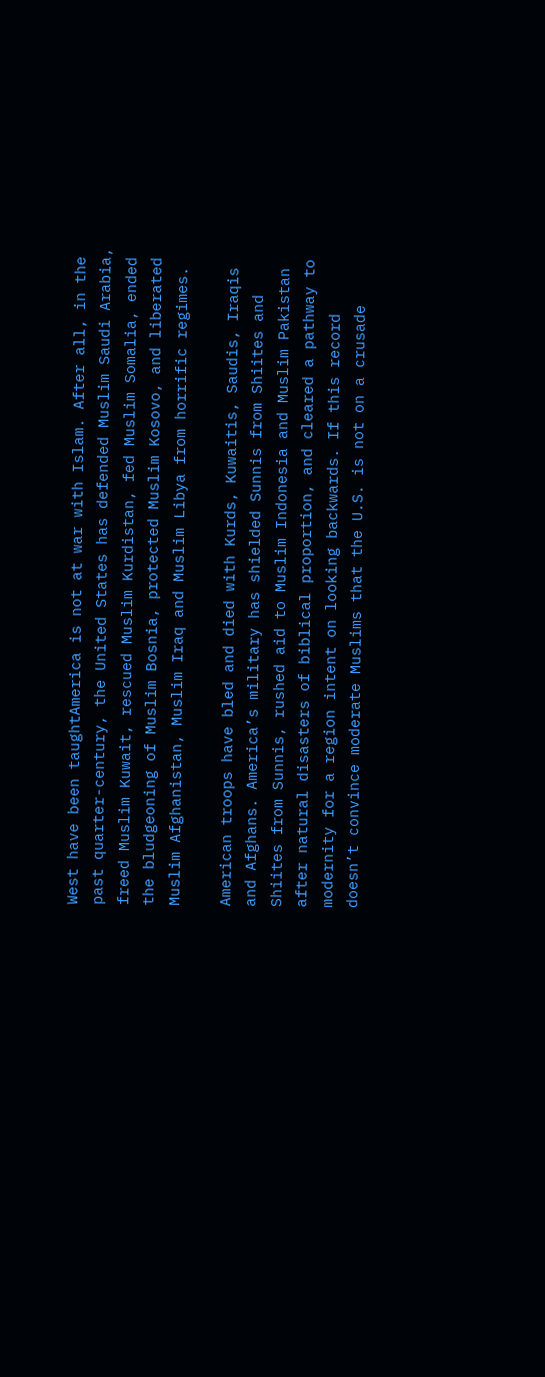West have been taughtAmerica is not at war with Islam. After all, in the past quarter-century, the United States has defended Muslim Saudi Arabia, freed Muslim Kuwait, rescued Muslim Kurdistan, fed Muslim Somalia, ended the bludgeoning of Muslim Bosnia, protected Muslim Kosovo, and liberated Muslim Afghanistan, Muslim Iraq and Muslim Libya from horrific regimes.

American troops have bled and died with Kurds, Kuwaitis, Saudis, Iraqis and Afghans. America’s military has shielded Sunnis from Shiites and Shiites from Sunnis, rushed aid to Muslim Indonesia and Muslim Pakistan after natural disasters of biblical proportion, and cleared a pathway to modernity for a region intent on looking backwards. If this record doesn’t convince moderate Muslims that the U.S. is not on a crusade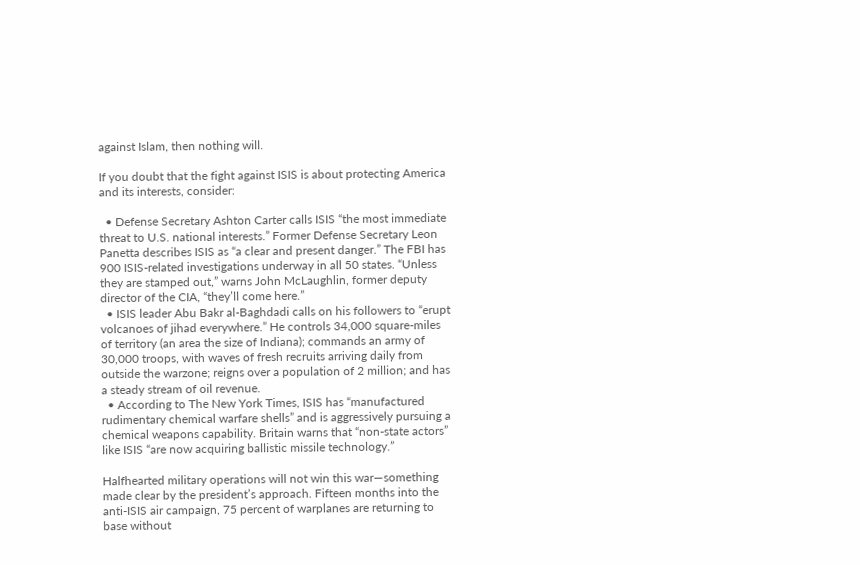against Islam, then nothing will.

If you doubt that the fight against ISIS is about protecting America and its interests, consider:

  • Defense Secretary Ashton Carter calls ISIS “the most immediate threat to U.S. national interests.” Former Defense Secretary Leon Panetta describes ISIS as “a clear and present danger.” The FBI has 900 ISIS-related investigations underway in all 50 states. “Unless they are stamped out,” warns John McLaughlin, former deputy director of the CIA, “they’ll come here.”
  • ISIS leader Abu Bakr al-Baghdadi calls on his followers to “erupt volcanoes of jihad everywhere.” He controls 34,000 square-miles of territory (an area the size of Indiana); commands an army of 30,000 troops, with waves of fresh recruits arriving daily from outside the warzone; reigns over a population of 2 million; and has a steady stream of oil revenue.
  • According to The New York Times, ISIS has “manufactured rudimentary chemical warfare shells” and is aggressively pursuing a chemical weapons capability. Britain warns that “non-state actors” like ISIS “are now acquiring ballistic missile technology.”

Halfhearted military operations will not win this war—something made clear by the president’s approach. Fifteen months into the anti-ISIS air campaign, 75 percent of warplanes are returning to base without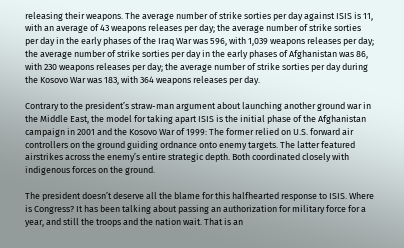releasing their weapons. The average number of strike sorties per day against ISIS is 11, with an average of 43 weapons releases per day; the average number of strike sorties per day in the early phases of the Iraq War was 596, with 1,039 weapons releases per day; the average number of strike sorties per day in the early phases of Afghanistan was 86, with 230 weapons releases per day; the average number of strike sorties per day during the Kosovo War was 183, with 364 weapons releases per day.

Contrary to the president’s straw-man argument about launching another ground war in the Middle East, the model for taking apart ISIS is the initial phase of the Afghanistan campaign in 2001 and the Kosovo War of 1999: The former relied on U.S. forward air controllers on the ground guiding ordnance onto enemy targets. The latter featured airstrikes across the enemy’s entire strategic depth. Both coordinated closely with indigenous forces on the ground.

The president doesn’t deserve all the blame for this halfhearted response to ISIS. Where is Congress? It has been talking about passing an authorization for military force for a year, and still the troops and the nation wait. That is an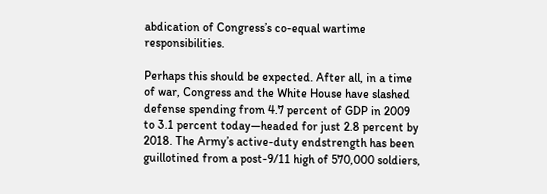abdication of Congress’s co-equal wartime responsibilities.

Perhaps this should be expected. After all, in a time of war, Congress and the White House have slashed defense spending from 4.7 percent of GDP in 2009 to 3.1 percent today—headed for just 2.8 percent by 2018. The Army’s active-duty endstrength has been guillotined from a post-9/11 high of 570,000 soldiers,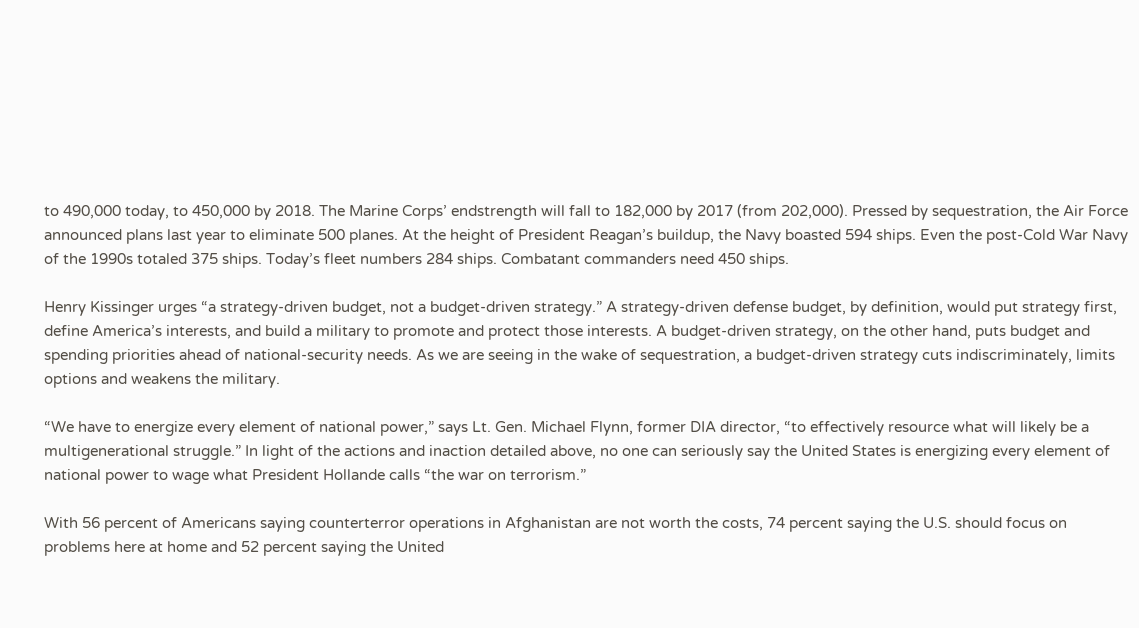to 490,000 today, to 450,000 by 2018. The Marine Corps’ endstrength will fall to 182,000 by 2017 (from 202,000). Pressed by sequestration, the Air Force announced plans last year to eliminate 500 planes. At the height of President Reagan’s buildup, the Navy boasted 594 ships. Even the post-Cold War Navy of the 1990s totaled 375 ships. Today’s fleet numbers 284 ships. Combatant commanders need 450 ships.

Henry Kissinger urges “a strategy-driven budget, not a budget-driven strategy.” A strategy-driven defense budget, by definition, would put strategy first, define America’s interests, and build a military to promote and protect those interests. A budget-driven strategy, on the other hand, puts budget and spending priorities ahead of national-security needs. As we are seeing in the wake of sequestration, a budget-driven strategy cuts indiscriminately, limits options and weakens the military.

“We have to energize every element of national power,” says Lt. Gen. Michael Flynn, former DIA director, “to effectively resource what will likely be a multigenerational struggle.” In light of the actions and inaction detailed above, no one can seriously say the United States is energizing every element of national power to wage what President Hollande calls “the war on terrorism.”

With 56 percent of Americans saying counterterror operations in Afghanistan are not worth the costs, 74 percent saying the U.S. should focus on problems here at home and 52 percent saying the United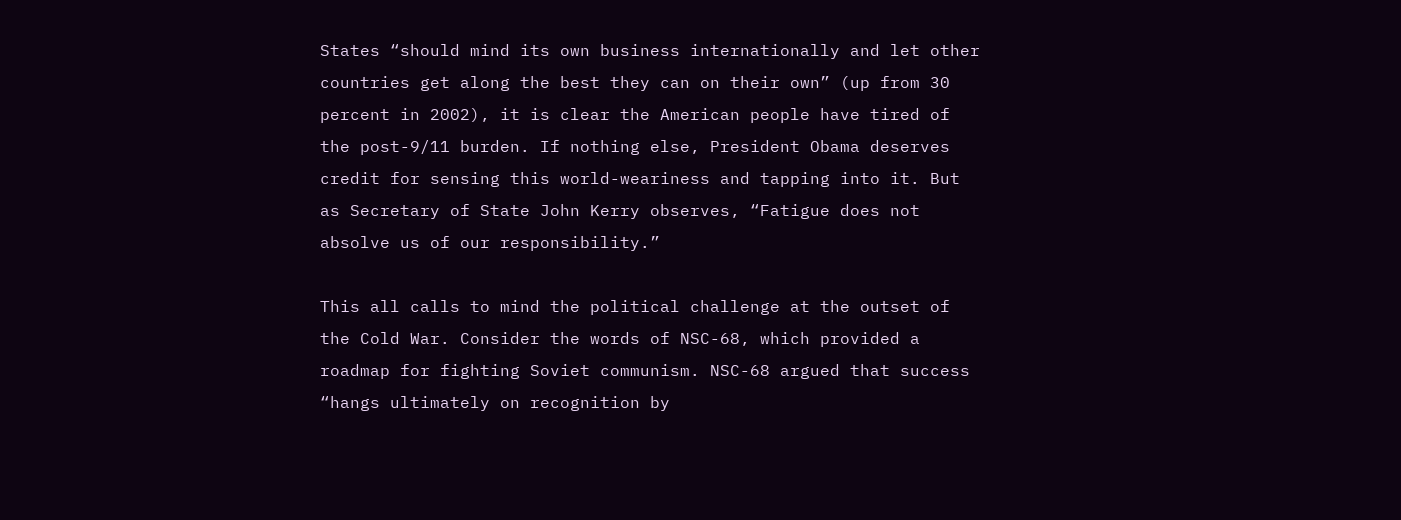States “should mind its own business internationally and let other countries get along the best they can on their own” (up from 30 percent in 2002), it is clear the American people have tired of the post-9/11 burden. If nothing else, President Obama deserves credit for sensing this world-weariness and tapping into it. But as Secretary of State John Kerry observes, “Fatigue does not absolve us of our responsibility.”

This all calls to mind the political challenge at the outset of the Cold War. Consider the words of NSC-68, which provided a roadmap for fighting Soviet communism. NSC-68 argued that success “hangs ultimately on recognition by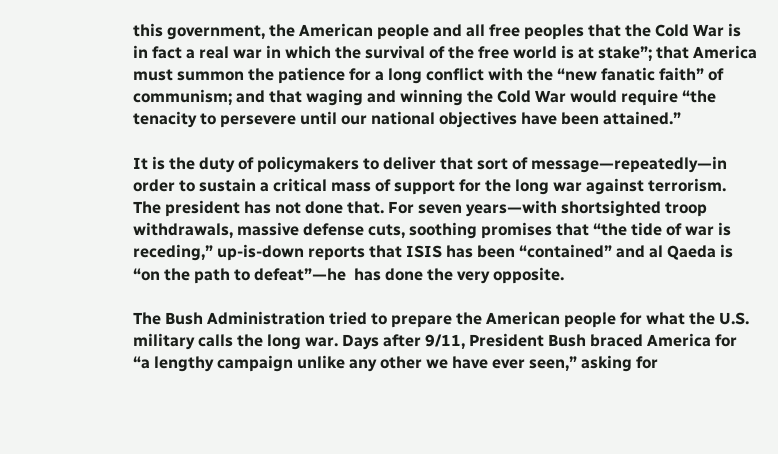this government, the American people and all free peoples that the Cold War is in fact a real war in which the survival of the free world is at stake”; that America must summon the patience for a long conflict with the “new fanatic faith” of communism; and that waging and winning the Cold War would require “the tenacity to persevere until our national objectives have been attained.”

It is the duty of policymakers to deliver that sort of message—repeatedly—in order to sustain a critical mass of support for the long war against terrorism. The president has not done that. For seven years—with shortsighted troop withdrawals, massive defense cuts, soothing promises that “the tide of war is receding,” up-is-down reports that ISIS has been “contained” and al Qaeda is “on the path to defeat”—he  has done the very opposite.

The Bush Administration tried to prepare the American people for what the U.S. military calls the long war. Days after 9/11, President Bush braced America for “a lengthy campaign unlike any other we have ever seen,” asking for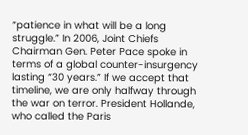“patience in what will be a long struggle.” In 2006, Joint Chiefs Chairman Gen. Peter Pace spoke in terms of a global counter-insurgency lasting “30 years.” If we accept that timeline, we are only halfway through the war on terror. President Hollande, who called the Paris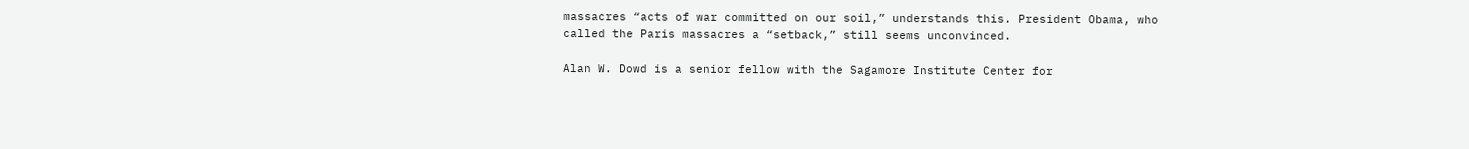massacres “acts of war committed on our soil,” understands this. President Obama, who called the Paris massacres a “setback,” still seems unconvinced.

Alan W. Dowd is a senior fellow with the Sagamore Institute Center for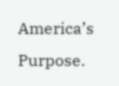America’s Purpose.